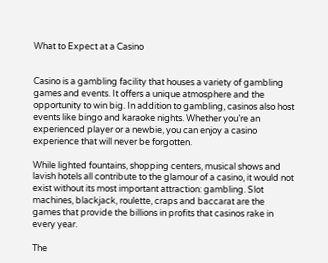What to Expect at a Casino


Casino is a gambling facility that houses a variety of gambling games and events. It offers a unique atmosphere and the opportunity to win big. In addition to gambling, casinos also host events like bingo and karaoke nights. Whether you’re an experienced player or a newbie, you can enjoy a casino experience that will never be forgotten.

While lighted fountains, shopping centers, musical shows and lavish hotels all contribute to the glamour of a casino, it would not exist without its most important attraction: gambling. Slot machines, blackjack, roulette, craps and baccarat are the games that provide the billions in profits that casinos rake in every year.

The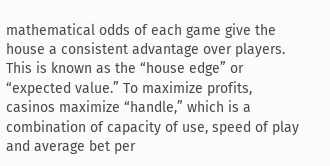mathematical odds of each game give the house a consistent advantage over players. This is known as the “house edge” or “expected value.” To maximize profits, casinos maximize “handle,” which is a combination of capacity of use, speed of play and average bet per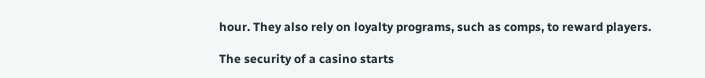hour. They also rely on loyalty programs, such as comps, to reward players.

The security of a casino starts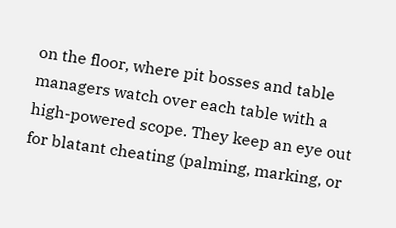on the floor, where pit bosses and table managers watch over each table with a high-powered scope. They keep an eye out for blatant cheating (palming, marking, or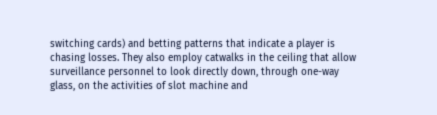switching cards) and betting patterns that indicate a player is chasing losses. They also employ catwalks in the ceiling that allow surveillance personnel to look directly down, through one-way glass, on the activities of slot machine and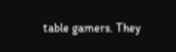table gamers. They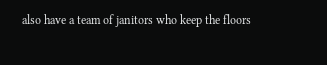also have a team of janitors who keep the floors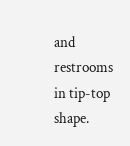and restrooms in tip-top shape.